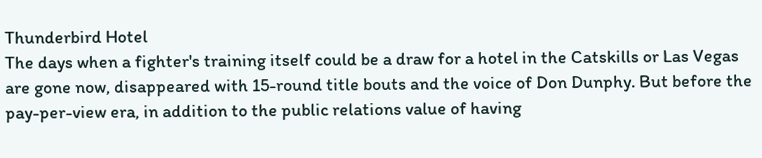Thunderbird Hotel
The days when a fighter's training itself could be a draw for a hotel in the Catskills or Las Vegas are gone now, disappeared with 15-round title bouts and the voice of Don Dunphy. But before the pay-per-view era, in addition to the public relations value of having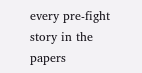every pre-fight story in the papers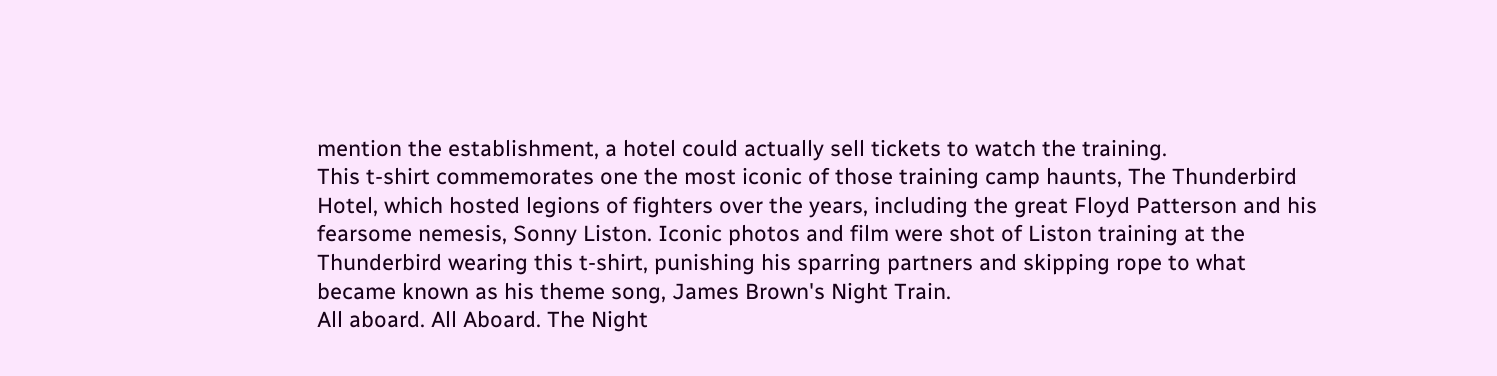mention the establishment, a hotel could actually sell tickets to watch the training.
This t-shirt commemorates one the most iconic of those training camp haunts, The Thunderbird Hotel, which hosted legions of fighters over the years, including the great Floyd Patterson and his fearsome nemesis, Sonny Liston. Iconic photos and film were shot of Liston training at the Thunderbird wearing this t-shirt, punishing his sparring partners and skipping rope to what became known as his theme song, James Brown's Night Train.
All aboard. All Aboard. The Night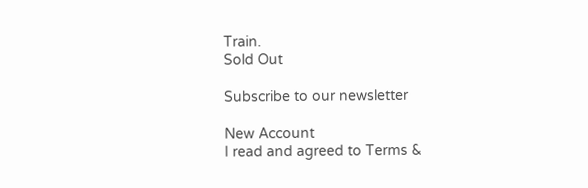Train.
Sold Out

Subscribe to our newsletter

New Account
I read and agreed to Terms &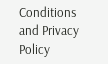Conditions and Privacy Policy